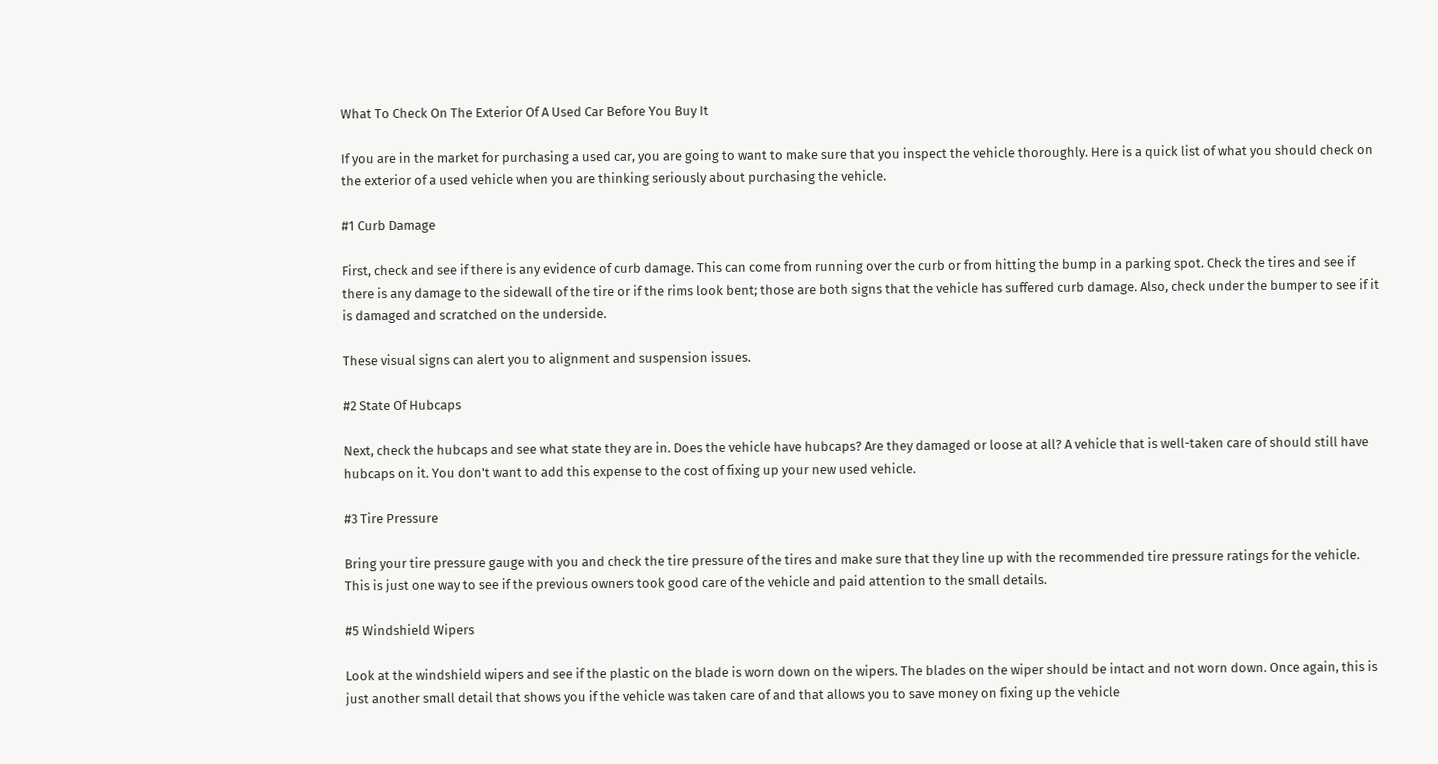What To Check On The Exterior Of A Used Car Before You Buy It

If you are in the market for purchasing a used car, you are going to want to make sure that you inspect the vehicle thoroughly. Here is a quick list of what you should check on the exterior of a used vehicle when you are thinking seriously about purchasing the vehicle.

#1 Curb Damage

First, check and see if there is any evidence of curb damage. This can come from running over the curb or from hitting the bump in a parking spot. Check the tires and see if there is any damage to the sidewall of the tire or if the rims look bent; those are both signs that the vehicle has suffered curb damage. Also, check under the bumper to see if it is damaged and scratched on the underside.

These visual signs can alert you to alignment and suspension issues.

#2 State Of Hubcaps

Next, check the hubcaps and see what state they are in. Does the vehicle have hubcaps? Are they damaged or loose at all? A vehicle that is well-taken care of should still have hubcaps on it. You don't want to add this expense to the cost of fixing up your new used vehicle.

#3 Tire Pressure

Bring your tire pressure gauge with you and check the tire pressure of the tires and make sure that they line up with the recommended tire pressure ratings for the vehicle. This is just one way to see if the previous owners took good care of the vehicle and paid attention to the small details.

#5 Windshield Wipers

Look at the windshield wipers and see if the plastic on the blade is worn down on the wipers. The blades on the wiper should be intact and not worn down. Once again, this is just another small detail that shows you if the vehicle was taken care of and that allows you to save money on fixing up the vehicle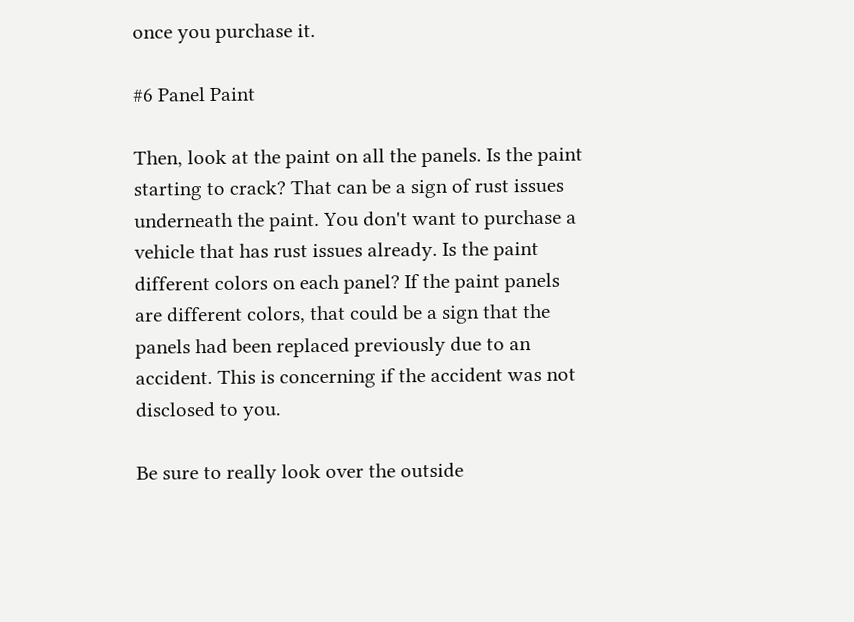once you purchase it.

#6 Panel Paint

Then, look at the paint on all the panels. Is the paint starting to crack? That can be a sign of rust issues underneath the paint. You don't want to purchase a vehicle that has rust issues already. Is the paint different colors on each panel? If the paint panels are different colors, that could be a sign that the panels had been replaced previously due to an accident. This is concerning if the accident was not disclosed to you.

Be sure to really look over the outside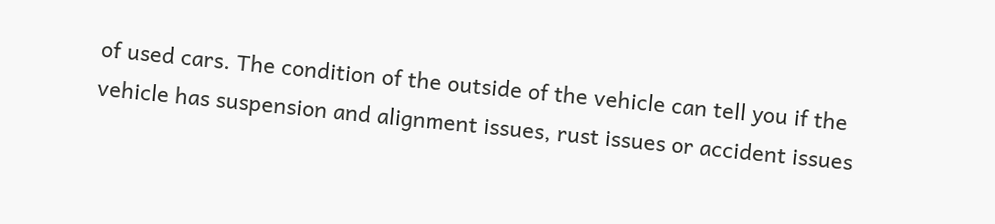of used cars. The condition of the outside of the vehicle can tell you if the vehicle has suspension and alignment issues, rust issues or accident issues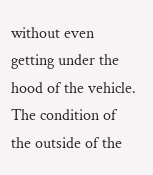without even getting under the hood of the vehicle. The condition of the outside of the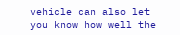vehicle can also let you know how well the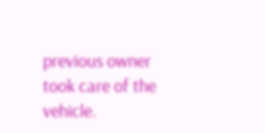previous owner took care of the vehicle.